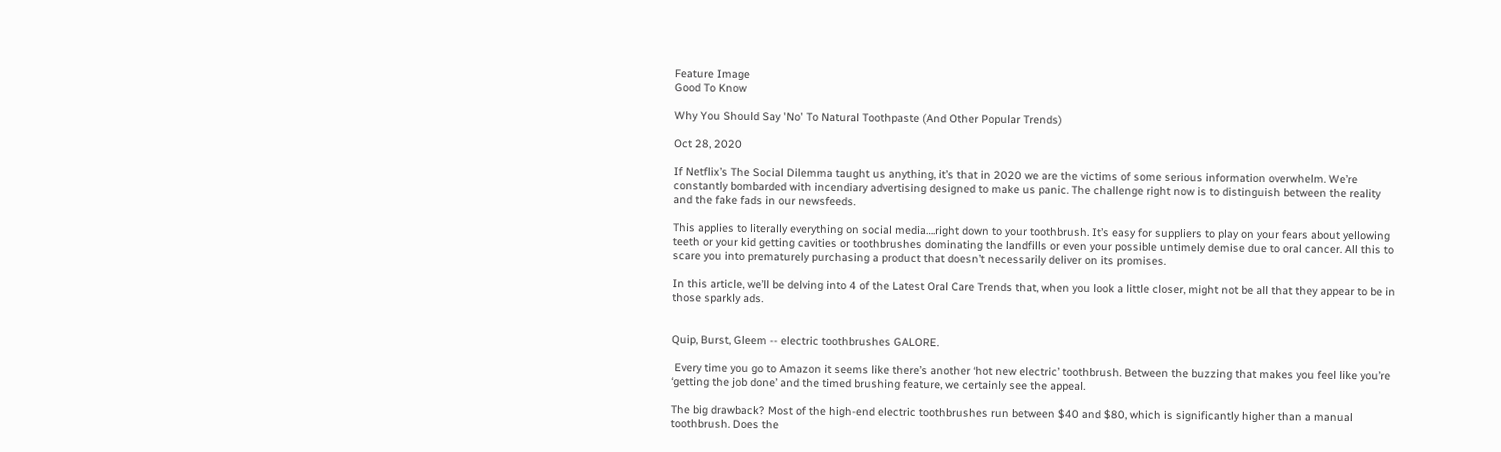Feature Image
Good To Know

Why You Should Say 'No' To Natural Toothpaste (And Other Popular Trends)

Oct 28, 2020

If Netflix’s The Social Dilemma taught us anything, it’s that in 2020 we are the victims of some serious information overwhelm. We’re constantly bombarded with incendiary advertising designed to make us panic. The challenge right now is to distinguish between the reality and the fake fads in our newsfeeds.

This applies to literally everything on social media….right down to your toothbrush. It’s easy for suppliers to play on your fears about yellowing teeth or your kid getting cavities or toothbrushes dominating the landfills or even your possible untimely demise due to oral cancer. All this to scare you into prematurely purchasing a product that doesn’t necessarily deliver on its promises.

In this article, we’ll be delving into 4 of the Latest Oral Care Trends that, when you look a little closer, might not be all that they appear to be in those sparkly ads.


Quip, Burst, Gleem -- electric toothbrushes GALORE.

 Every time you go to Amazon it seems like there’s another ‘hot new electric’ toothbrush. Between the buzzing that makes you feel like you’re ‘getting the job done’ and the timed brushing feature, we certainly see the appeal.

The big drawback? Most of the high-end electric toothbrushes run between $40 and $80, which is significantly higher than a manual toothbrush. Does the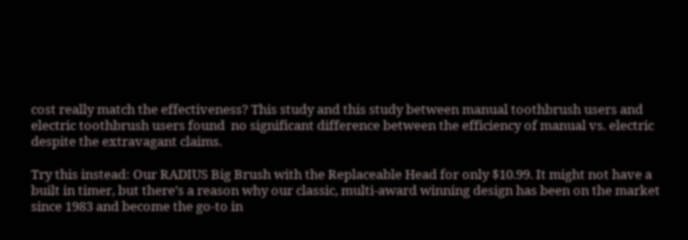cost really match the effectiveness? This study and this study between manual toothbrush users and electric toothbrush users found  no significant difference between the efficiency of manual vs. electric despite the extravagant claims.

Try this instead: Our RADIUS Big Brush with the Replaceable Head for only $10.99. It might not have a built in timer, but there’s a reason why our classic, multi-award winning design has been on the market since 1983 and become the go-to in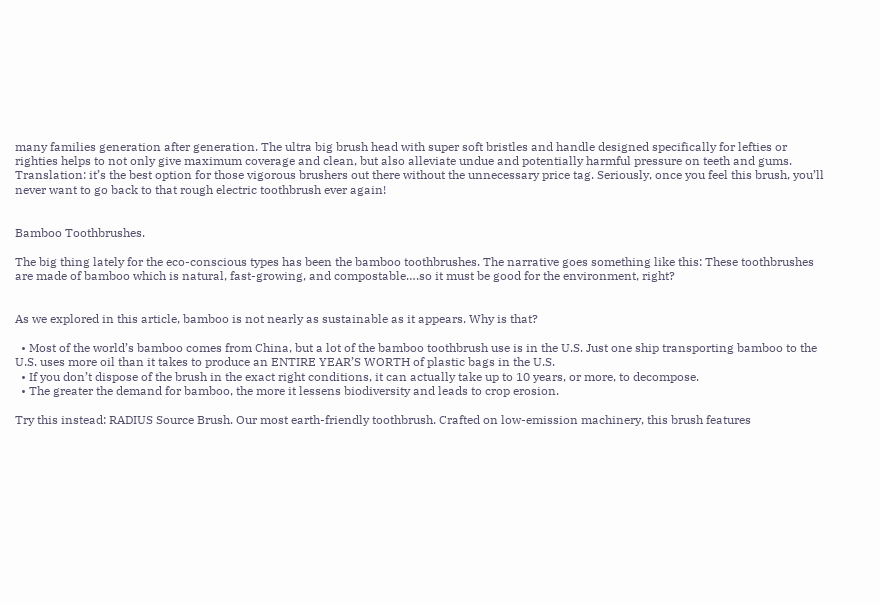many families generation after generation. The ultra big brush head with super soft bristles and handle designed specifically for lefties or righties helps to not only give maximum coverage and clean, but also alleviate undue and potentially harmful pressure on teeth and gums. Translation: it’s the best option for those vigorous brushers out there without the unnecessary price tag. Seriously, once you feel this brush, you’ll never want to go back to that rough electric toothbrush ever again!


Bamboo Toothbrushes.

The big thing lately for the eco-conscious types has been the bamboo toothbrushes. The narrative goes something like this: These toothbrushes are made of bamboo which is natural, fast-growing, and compostable….so it must be good for the environment, right?


As we explored in this article, bamboo is not nearly as sustainable as it appears. Why is that?

  • Most of the world’s bamboo comes from China, but a lot of the bamboo toothbrush use is in the U.S. Just one ship transporting bamboo to the U.S. uses more oil than it takes to produce an ENTIRE YEAR’S WORTH of plastic bags in the U.S.
  • If you don’t dispose of the brush in the exact right conditions, it can actually take up to 10 years, or more, to decompose.
  • The greater the demand for bamboo, the more it lessens biodiversity and leads to crop erosion.

Try this instead: RADIUS Source Brush. Our most earth-friendly toothbrush. Crafted on low-emission machinery, this brush features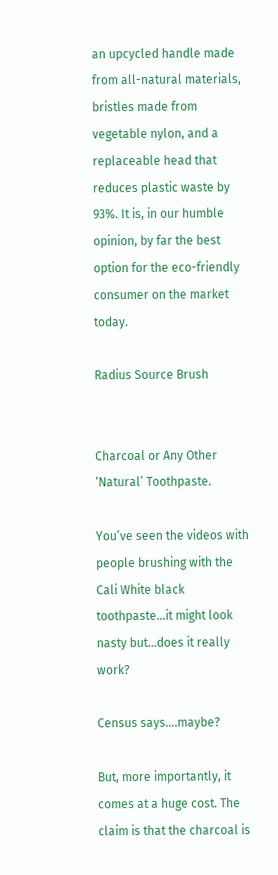an upcycled handle made from all-natural materials, bristles made from vegetable nylon, and a replaceable head that reduces plastic waste by 93%. It is, in our humble opinion, by far the best option for the eco-friendly consumer on the market today.

Radius Source Brush


Charcoal or Any Other ‘Natural’ Toothpaste.

You’ve seen the videos with people brushing with the Cali White black toothpaste...it might look nasty but...does it really work?

Census says….maybe?

But, more importantly, it comes at a huge cost. The claim is that the charcoal is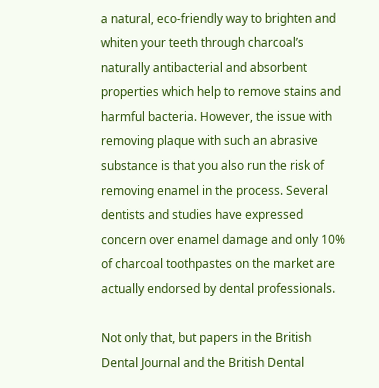a natural, eco-friendly way to brighten and whiten your teeth through charcoal’s naturally antibacterial and absorbent properties which help to remove stains and harmful bacteria. However, the issue with removing plaque with such an abrasive substance is that you also run the risk of removing enamel in the process. Several dentists and studies have expressed concern over enamel damage and only 10% of charcoal toothpastes on the market are actually endorsed by dental professionals.

Not only that, but papers in the British Dental Journal and the British Dental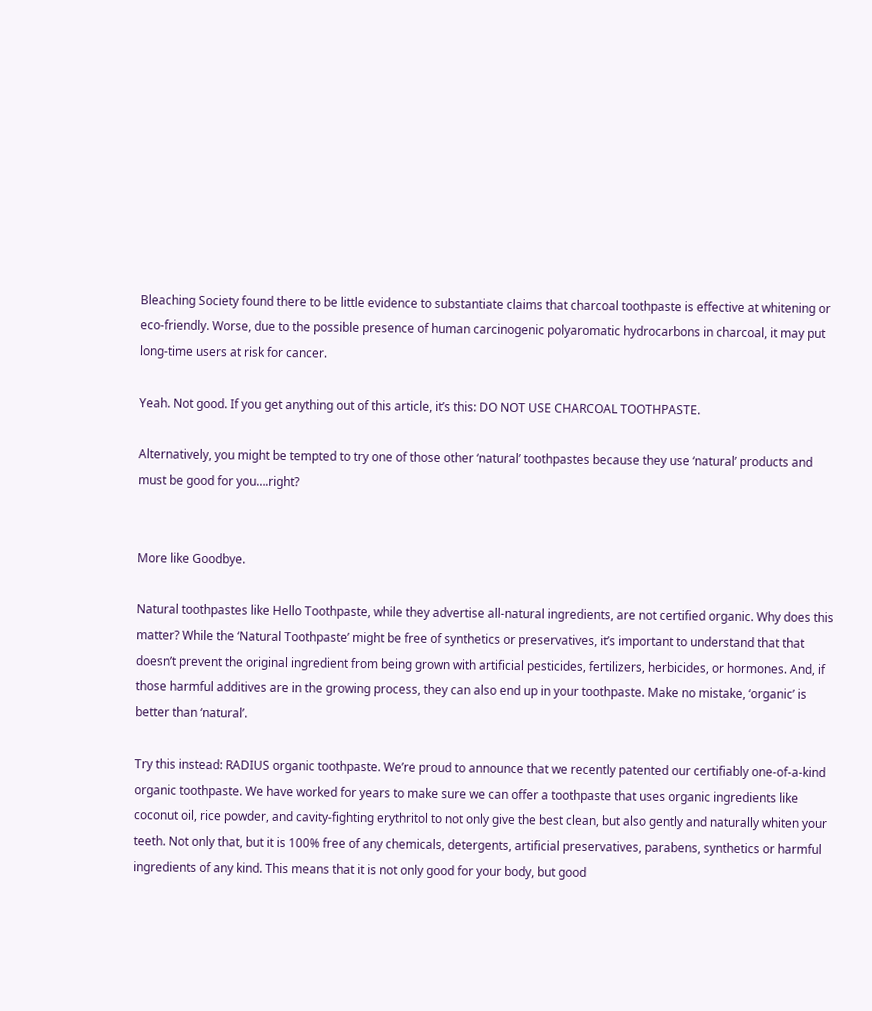Bleaching Society found there to be little evidence to substantiate claims that charcoal toothpaste is effective at whitening or eco-friendly. Worse, due to the possible presence of human carcinogenic polyaromatic hydrocarbons in charcoal, it may put long-time users at risk for cancer.

Yeah. Not good. If you get anything out of this article, it’s this: DO NOT USE CHARCOAL TOOTHPASTE.

Alternatively, you might be tempted to try one of those other ‘natural’ toothpastes because they use ‘natural’ products and must be good for you….right?


More like Goodbye.

Natural toothpastes like Hello Toothpaste, while they advertise all-natural ingredients, are not certified organic. Why does this matter? While the ‘Natural Toothpaste’ might be free of synthetics or preservatives, it’s important to understand that that doesn’t prevent the original ingredient from being grown with artificial pesticides, fertilizers, herbicides, or hormones. And, if those harmful additives are in the growing process, they can also end up in your toothpaste. Make no mistake, ‘organic’ is better than ‘natural’.

Try this instead: RADIUS organic toothpaste. We’re proud to announce that we recently patented our certifiably one-of-a-kind organic toothpaste. We have worked for years to make sure we can offer a toothpaste that uses organic ingredients like coconut oil, rice powder, and cavity-fighting erythritol to not only give the best clean, but also gently and naturally whiten your teeth. Not only that, but it is 100% free of any chemicals, detergents, artificial preservatives, parabens, synthetics or harmful ingredients of any kind. This means that it is not only good for your body, but good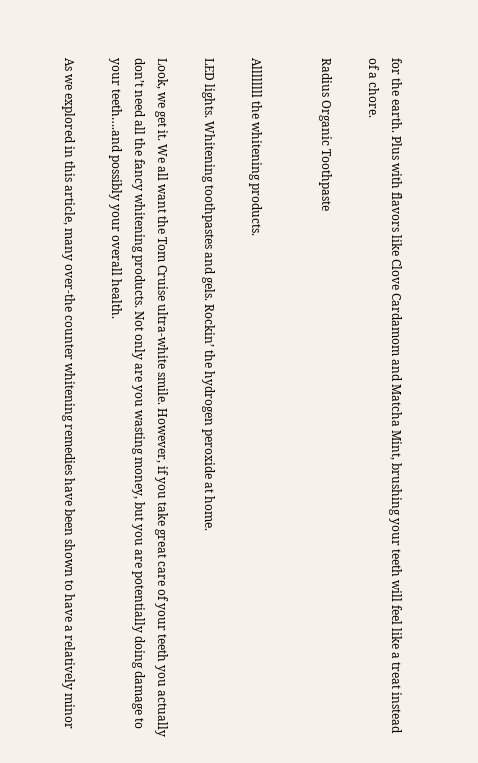for the earth. Plus with flavors like Clove Cardamom and Matcha Mint, brushing your teeth will feel like a treat instead of a chore.

Radius Organic Toothpaste


Allllllll the whitening products.

LED lights. Whitening toothpastes and gels. Rockin’ the hydrogen peroxide at home.

Look, we get it. We all want the Tom Cruise ultra-white smile. However, if you take great care of your teeth you actually don’t need all the fancy whitening products. Not only are you wasting money, but you are potentially doing damage to your teeth….and possibly your overall health.

As we explored in this article, many over-the counter whitening remedies have been shown to have a relatively minor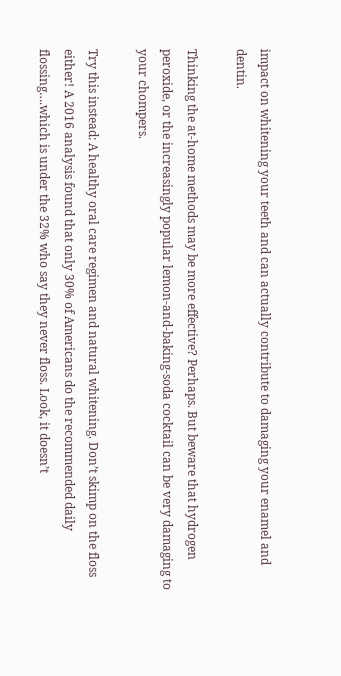impact on whitening your teeth and can actually contribute to damaging your enamel and dentin.

Thinking the at-home methods may be more effective? Perhaps. But beware that hydrogen peroxide, or the increasingly popular lemon-and-baking-soda cocktail can be very damaging to your chompers.

Try this instead: A healthy oral care regimen and natural whitening. Don’t skimp on the floss either! A 2016 analysis found that only 30% of Americans do the recommended daily flossing….which is under the 32% who say they never floss. Look, it doesn’t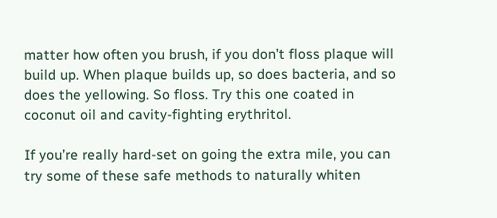matter how often you brush, if you don’t floss plaque will build up. When plaque builds up, so does bacteria, and so does the yellowing. So floss. Try this one coated in coconut oil and cavity-fighting erythritol.

If you’re really hard-set on going the extra mile, you can try some of these safe methods to naturally whiten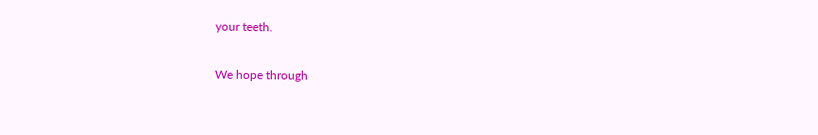your teeth.

We hope through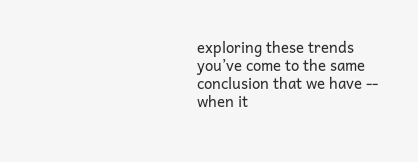exploring these trends you’ve come to the same conclusion that we have -- when it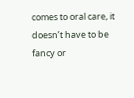comes to oral care, it doesn’t have to be fancy or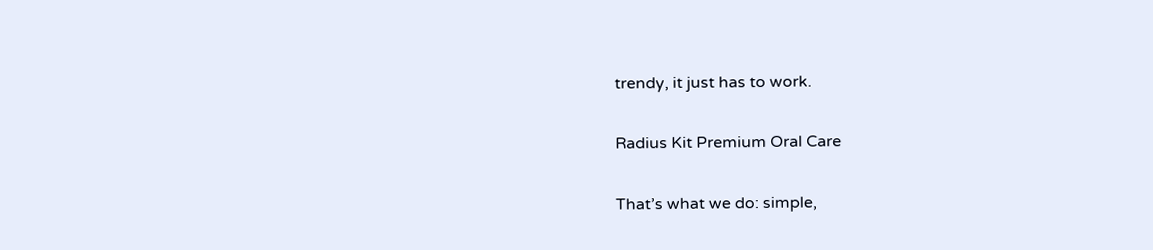trendy, it just has to work.

Radius Kit Premium Oral Care

That’s what we do: simple,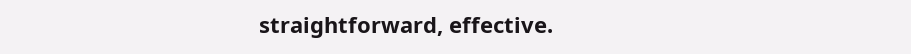straightforward, effective.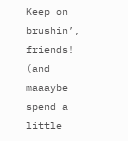Keep on brushin’, friends! (and maaaybe spend a little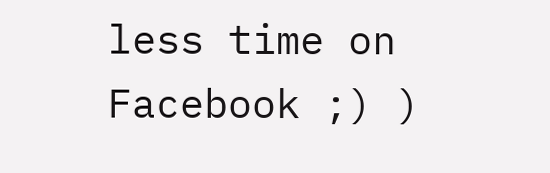less time on Facebook ;) )